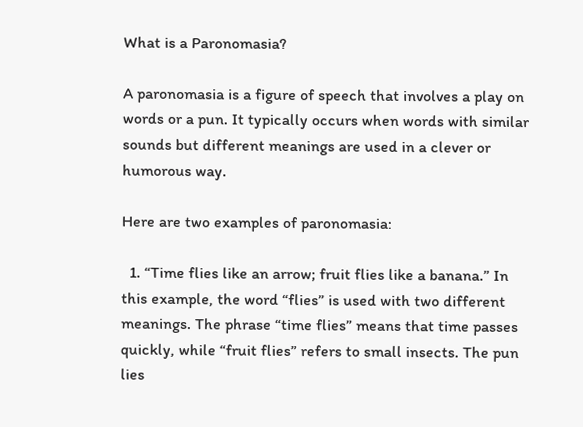What is a Paronomasia?

A paronomasia is a figure of speech that involves a play on words or a pun. It typically occurs when words with similar sounds but different meanings are used in a clever or humorous way.

Here are two examples of paronomasia:

  1. “Time flies like an arrow; fruit flies like a banana.” In this example, the word “flies” is used with two different meanings. The phrase “time flies” means that time passes quickly, while “fruit flies” refers to small insects. The pun lies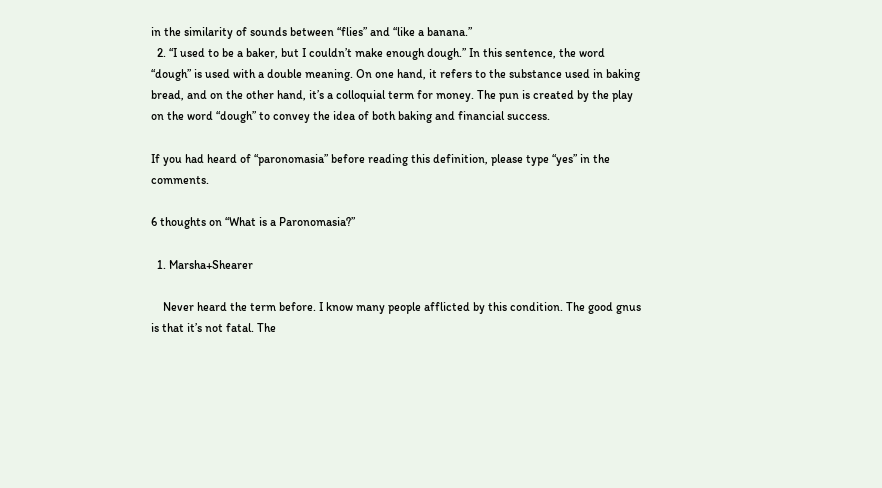in the similarity of sounds between “flies” and “like a banana.”
  2. “I used to be a baker, but I couldn’t make enough dough.” In this sentence, the word “dough” is used with a double meaning. On one hand, it refers to the substance used in baking bread, and on the other hand, it’s a colloquial term for money. The pun is created by the play on the word “dough” to convey the idea of both baking and financial success.

If you had heard of “paronomasia” before reading this definition, please type “yes” in the comments.

6 thoughts on “What is a Paronomasia?”

  1. Marsha+Shearer

    Never heard the term before. I know many people afflicted by this condition. The good gnus is that it’s not fatal. The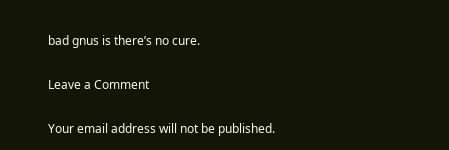bad gnus is there’s no cure.

Leave a Comment

Your email address will not be published.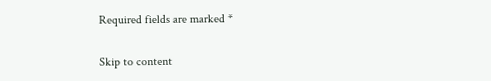Required fields are marked *

Skip to content